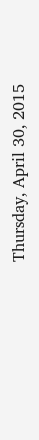Thursday, April 30, 2015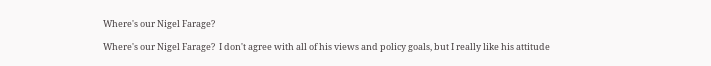Where's our Nigel Farage?

Where's our Nigel Farage?  I don't agree with all of his views and policy goals, but I really like his attitude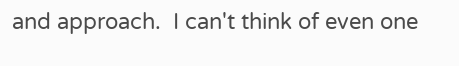and approach.  I can't think of even one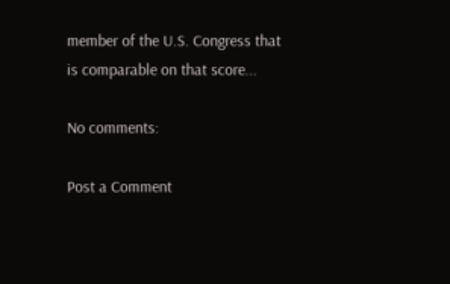member of the U.S. Congress that is comparable on that score...

No comments:

Post a Comment